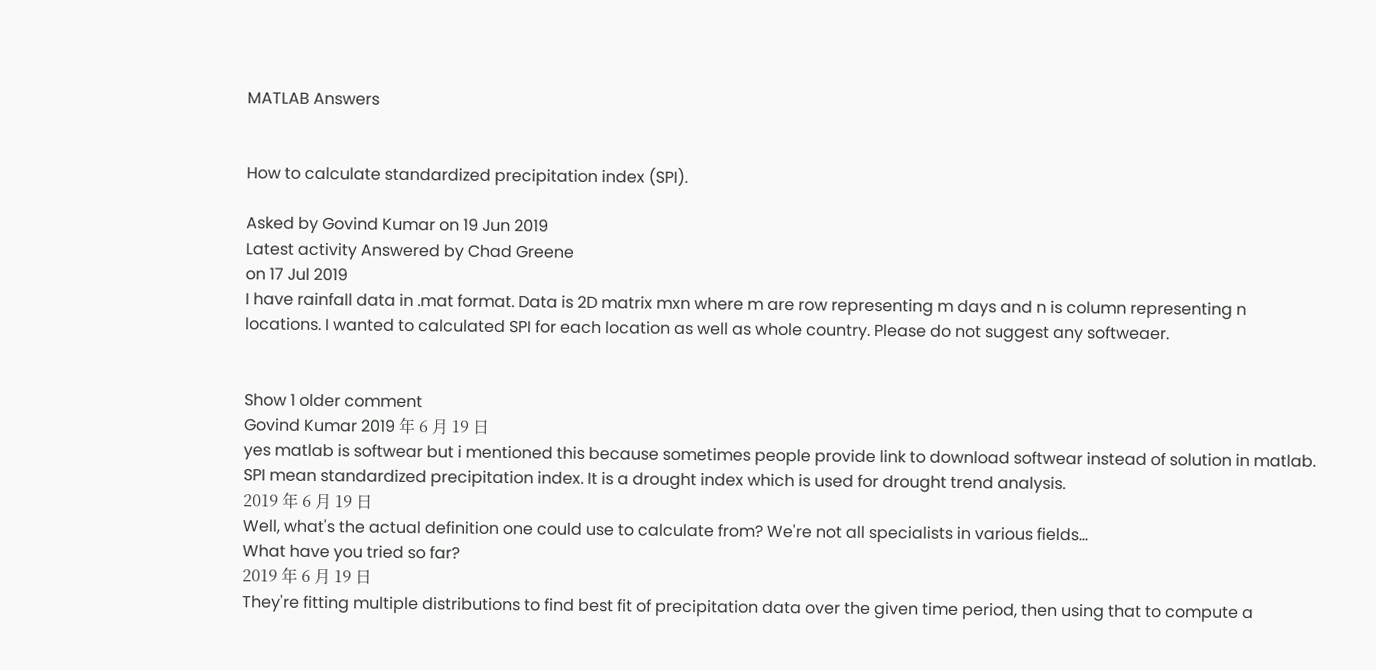MATLAB Answers


How to calculate standardized precipitation index (SPI).

Asked by Govind Kumar on 19 Jun 2019
Latest activity Answered by Chad Greene
on 17 Jul 2019
I have rainfall data in .mat format. Data is 2D matrix mxn where m are row representing m days and n is column representing n locations. I wanted to calculated SPI for each location as well as whole country. Please do not suggest any softweaer.


Show 1 older comment
Govind Kumar 2019 年 6 月 19 日
yes matlab is softwear but i mentioned this because sometimes people provide link to download softwear instead of solution in matlab. SPI mean standardized precipitation index. It is a drought index which is used for drought trend analysis.
2019 年 6 月 19 日
Well, what's the actual definition one could use to calculate from? We're not all specialists in various fields...
What have you tried so far?
2019 年 6 月 19 日
They're fitting multiple distributions to find best fit of precipitation data over the given time period, then using that to compute a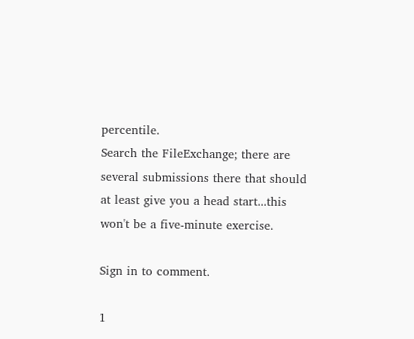percentile.
Search the FileExchange; there are several submissions there that should at least give you a head start...this won't be a five-minute exercise.

Sign in to comment.

1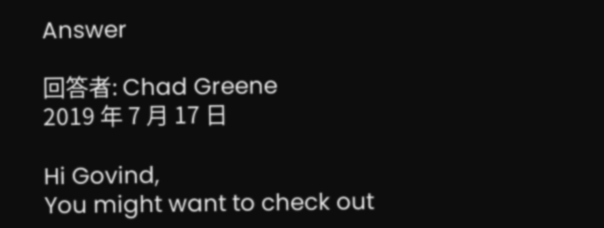Answer

回答者: Chad Greene
2019 年 7 月 17 日

Hi Govind,
You might want to check out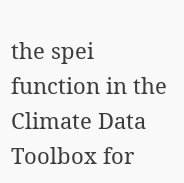the spei function in the Climate Data Toolbox for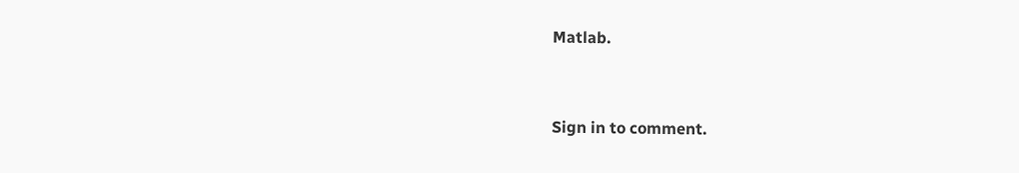Matlab.


Sign in to comment.